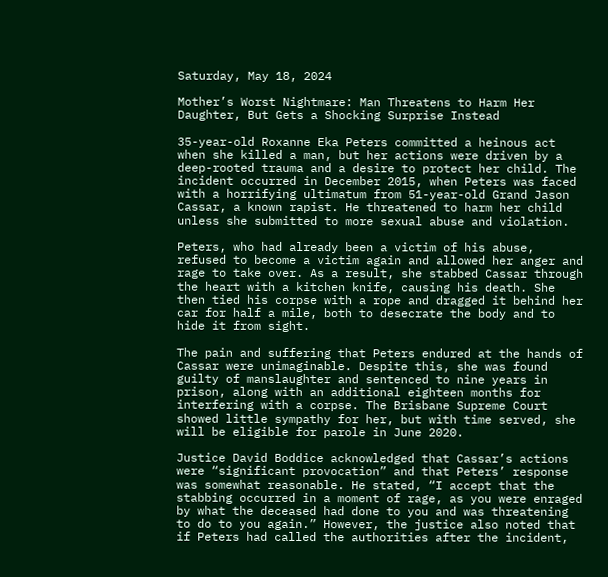Saturday, May 18, 2024

Mother’s Worst Nightmare: Man Threatens to Harm Her Daughter, But Gets a Shocking Surprise Instead

35-year-old Roxanne Eka Peters committed a heinous act when she killed a man, but her actions were driven by a deep-rooted trauma and a desire to protect her child. The incident occurred in December 2015, when Peters was faced with a horrifying ultimatum from 51-year-old Grand Jason Cassar, a known rapist. He threatened to harm her child unless she submitted to more sexual abuse and violation.

Peters, who had already been a victim of his abuse, refused to become a victim again and allowed her anger and rage to take over. As a result, she stabbed Cassar through the heart with a kitchen knife, causing his death. She then tied his corpse with a rope and dragged it behind her car for half a mile, both to desecrate the body and to hide it from sight.

The pain and suffering that Peters endured at the hands of Cassar were unimaginable. Despite this, she was found guilty of manslaughter and sentenced to nine years in prison, along with an additional eighteen months for interfering with a corpse. The Brisbane Supreme Court showed little sympathy for her, but with time served, she will be eligible for parole in June 2020.

Justice David Boddice acknowledged that Cassar’s actions were “significant provocation” and that Peters’ response was somewhat reasonable. He stated, “I accept that the stabbing occurred in a moment of rage, as you were enraged by what the deceased had done to you and was threatening to do to you again.” However, the justice also noted that if Peters had called the authorities after the incident,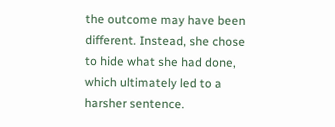the outcome may have been different. Instead, she chose to hide what she had done, which ultimately led to a harsher sentence.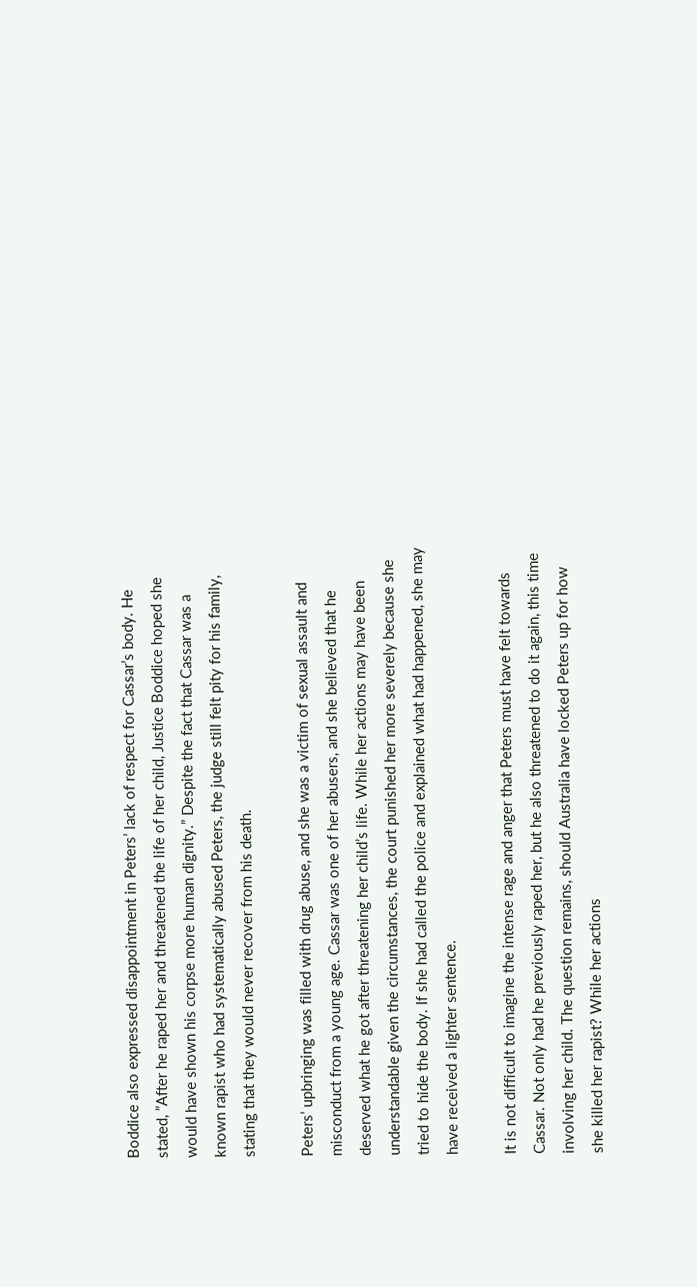Boddice also expressed disappointment in Peters’ lack of respect for Cassar’s body. He stated, ”After he raped her and threatened the life of her child, Justice Boddice hoped she would have shown his corpse more human dignity.” Despite the fact that Cassar was a known rapist who had systematically abused Peters, the judge still felt pity for his family, stating that they would never recover from his death.

Peters’ upbringing was filled with drug abuse, and she was a victim of sexual assault and misconduct from a young age. Cassar was one of her abusers, and she believed that he deserved what he got after threatening her child’s life. While her actions may have been understandable given the circumstances, the court punished her more severely because she tried to hide the body. If she had called the police and explained what had happened, she may have received a lighter sentence.

It is not difficult to imagine the intense rage and anger that Peters must have felt towards Cassar. Not only had he previously raped her, but he also threatened to do it again, this time involving her child. The question remains, should Australia have locked Peters up for how she killed her rapist? While her actions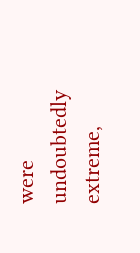were undoubtedly extreme,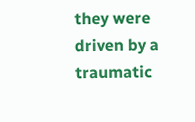they were driven by a traumatic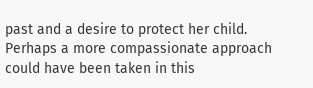past and a desire to protect her child. Perhaps a more compassionate approach could have been taken in this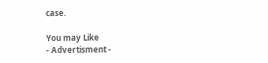case.

You may Like
- Advertisment -